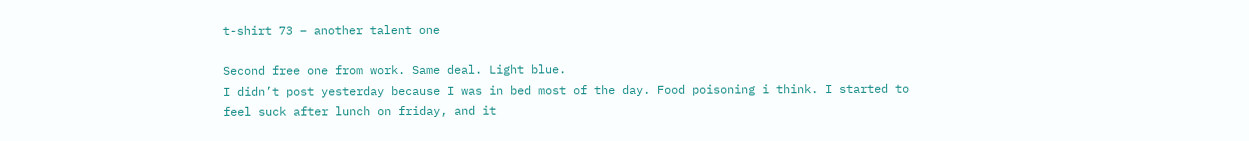t-shirt 73 – another talent one

Second free one from work. Same deal. Light blue.
I didn’t post yesterday because I was in bed most of the day. Food poisoning i think. I started to feel suck after lunch on friday, and it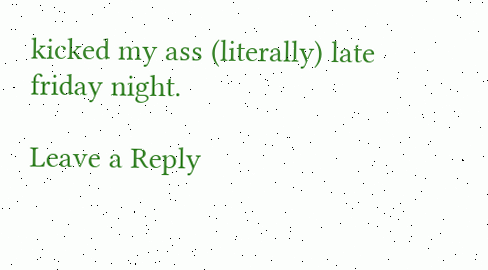kicked my ass (literally) late friday night.

Leave a Reply